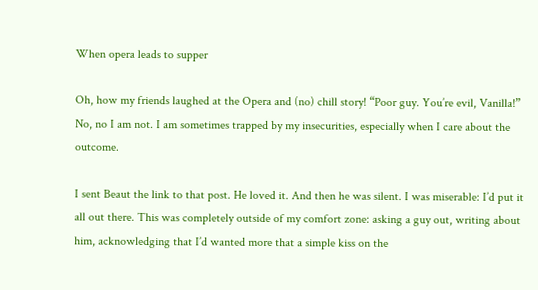When opera leads to supper

Oh, how my friends laughed at the Opera and (no) chill story! “Poor guy. You’re evil, Vanilla!” No, no I am not. I am sometimes trapped by my insecurities, especially when I care about the outcome.

I sent Beaut the link to that post. He loved it. And then he was silent. I was miserable: I’d put it all out there. This was completely outside of my comfort zone: asking a guy out, writing about him, acknowledging that I’d wanted more that a simple kiss on the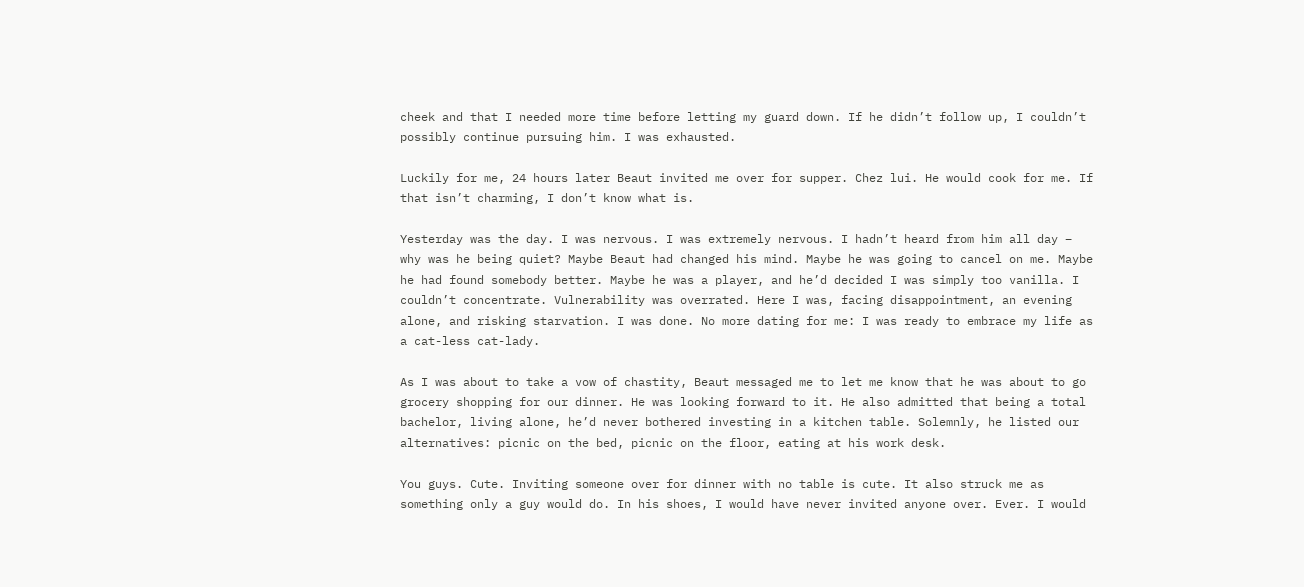cheek and that I needed more time before letting my guard down. If he didn’t follow up, I couldn’t possibly continue pursuing him. I was exhausted.

Luckily for me, 24 hours later Beaut invited me over for supper. Chez lui. He would cook for me. If that isn’t charming, I don’t know what is.

Yesterday was the day. I was nervous. I was extremely nervous. I hadn’t heard from him all day – why was he being quiet? Maybe Beaut had changed his mind. Maybe he was going to cancel on me. Maybe he had found somebody better. Maybe he was a player, and he’d decided I was simply too vanilla. I couldn’t concentrate. Vulnerability was overrated. Here I was, facing disappointment, an evening alone, and risking starvation. I was done. No more dating for me: I was ready to embrace my life as a cat-less cat-lady.

As I was about to take a vow of chastity, Beaut messaged me to let me know that he was about to go grocery shopping for our dinner. He was looking forward to it. He also admitted that being a total bachelor, living alone, he’d never bothered investing in a kitchen table. Solemnly, he listed our alternatives: picnic on the bed, picnic on the floor, eating at his work desk.

You guys. Cute. Inviting someone over for dinner with no table is cute. It also struck me as something only a guy would do. In his shoes, I would have never invited anyone over. Ever. I would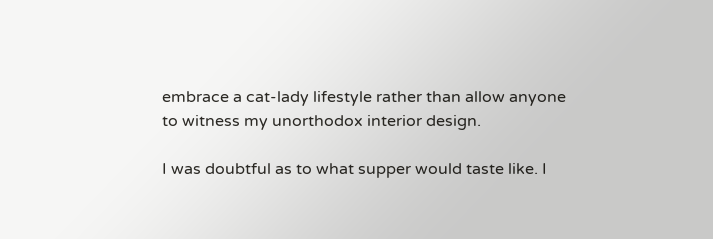embrace a cat-lady lifestyle rather than allow anyone to witness my unorthodox interior design.

I was doubtful as to what supper would taste like. I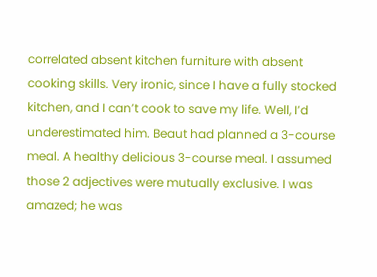correlated absent kitchen furniture with absent cooking skills. Very ironic, since I have a fully stocked kitchen, and I can’t cook to save my life. Well, I’d underestimated him. Beaut had planned a 3-course meal. A healthy delicious 3-course meal. I assumed those 2 adjectives were mutually exclusive. I was amazed; he was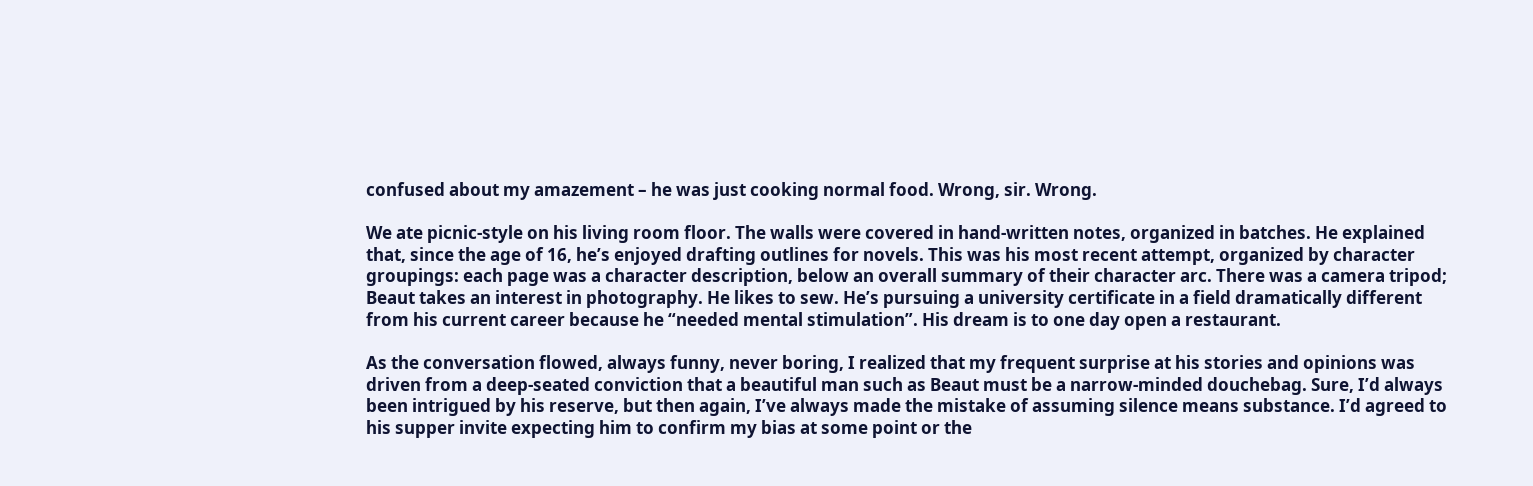confused about my amazement – he was just cooking normal food. Wrong, sir. Wrong.

We ate picnic-style on his living room floor. The walls were covered in hand-written notes, organized in batches. He explained that, since the age of 16, he’s enjoyed drafting outlines for novels. This was his most recent attempt, organized by character groupings: each page was a character description, below an overall summary of their character arc. There was a camera tripod; Beaut takes an interest in photography. He likes to sew. He’s pursuing a university certificate in a field dramatically different from his current career because he “needed mental stimulation”. His dream is to one day open a restaurant.

As the conversation flowed, always funny, never boring, I realized that my frequent surprise at his stories and opinions was driven from a deep-seated conviction that a beautiful man such as Beaut must be a narrow-minded douchebag. Sure, I’d always been intrigued by his reserve, but then again, I’ve always made the mistake of assuming silence means substance. I’d agreed to his supper invite expecting him to confirm my bias at some point or the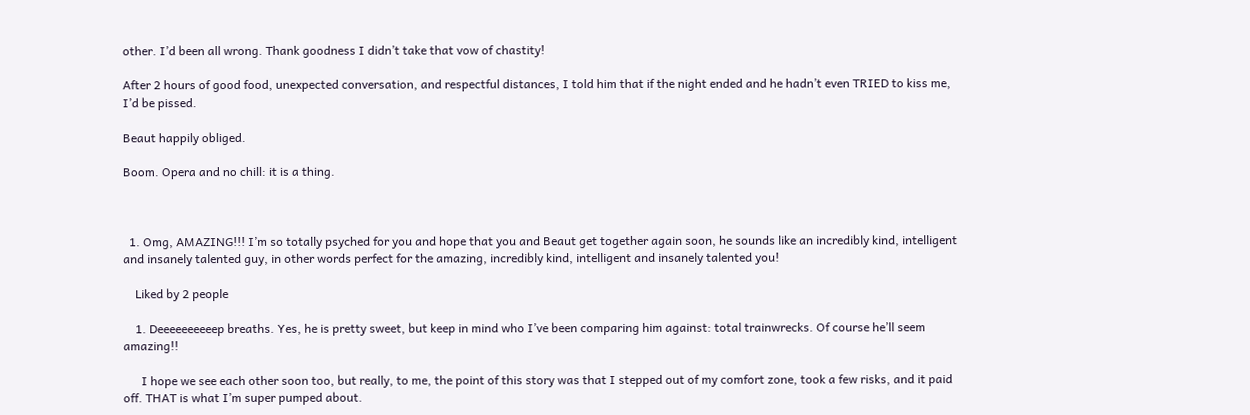other. I’d been all wrong. Thank goodness I didn’t take that vow of chastity!

After 2 hours of good food, unexpected conversation, and respectful distances, I told him that if the night ended and he hadn’t even TRIED to kiss me, I’d be pissed.

Beaut happily obliged.

Boom. Opera and no chill: it is a thing.



  1. Omg, AMAZING!!! I’m so totally psyched for you and hope that you and Beaut get together again soon, he sounds like an incredibly kind, intelligent and insanely talented guy, in other words perfect for the amazing, incredibly kind, intelligent and insanely talented you!

    Liked by 2 people

    1. Deeeeeeeeeep breaths. Yes, he is pretty sweet, but keep in mind who I’ve been comparing him against: total trainwrecks. Of course he’ll seem amazing!!

      I hope we see each other soon too, but really, to me, the point of this story was that I stepped out of my comfort zone, took a few risks, and it paid off. THAT is what I’m super pumped about.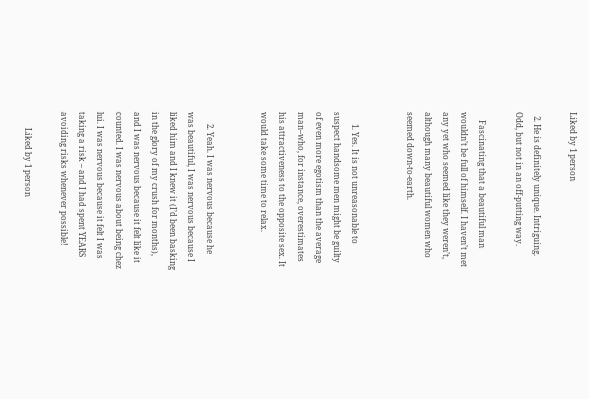Liked by 1 person

  2. He is definitely unique. Intriguing. Odd, but not in an off-putting way.

    Fascinating that a beautiful man wouldn’t be full of himself. I haven’t met any yet who seemed like they weren’t, although many beautiful women who seemed down-to-earth.


      1. Yes. It is not unreasonable to suspect handsome men might be guilty of even more egotism than the average man–who, for instance, overestimates his attractiveness to the opposite sex. It would take some time to relax.


      2. Yeah. I was nervous because he was beautiful, I was nervous because I liked him and I knew it (I’d been basking in the glory of my crush for months), and I was nervous because it felt like it counted. I was nervous about being chez lui. I was nervous because it felt I was taking a risk – and I had spent YEARS avoiding risks whenever possible!

        Liked by 1 person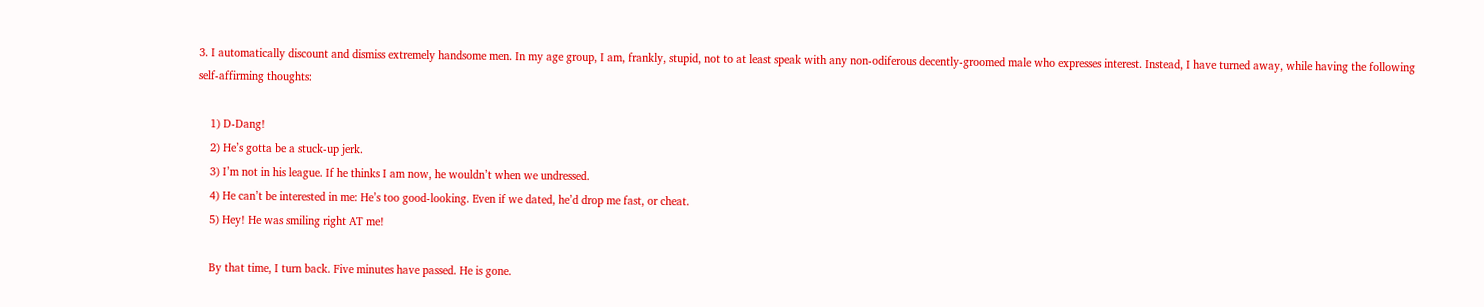3. I automatically discount and dismiss extremely handsome men. In my age group, I am, frankly, stupid, not to at least speak with any non-odiferous decently-groomed male who expresses interest. Instead, I have turned away, while having the following self-affirming thoughts:

    1) D-Dang!
    2) He’s gotta be a stuck-up jerk.
    3) I’m not in his league. If he thinks I am now, he wouldn’t when we undressed.
    4) He can’t be interested in me: He’s too good-looking. Even if we dated, he’d drop me fast, or cheat.
    5) Hey! He was smiling right AT me!

    By that time, I turn back. Five minutes have passed. He is gone.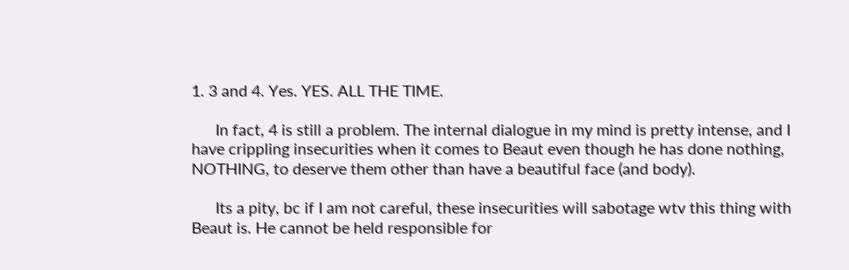1. 3 and 4. Yes. YES. ALL THE TIME.

      In fact, 4 is still a problem. The internal dialogue in my mind is pretty intense, and I have crippling insecurities when it comes to Beaut even though he has done nothing, NOTHING, to deserve them other than have a beautiful face (and body).

      Its a pity, bc if I am not careful, these insecurities will sabotage wtv this thing with Beaut is. He cannot be held responsible for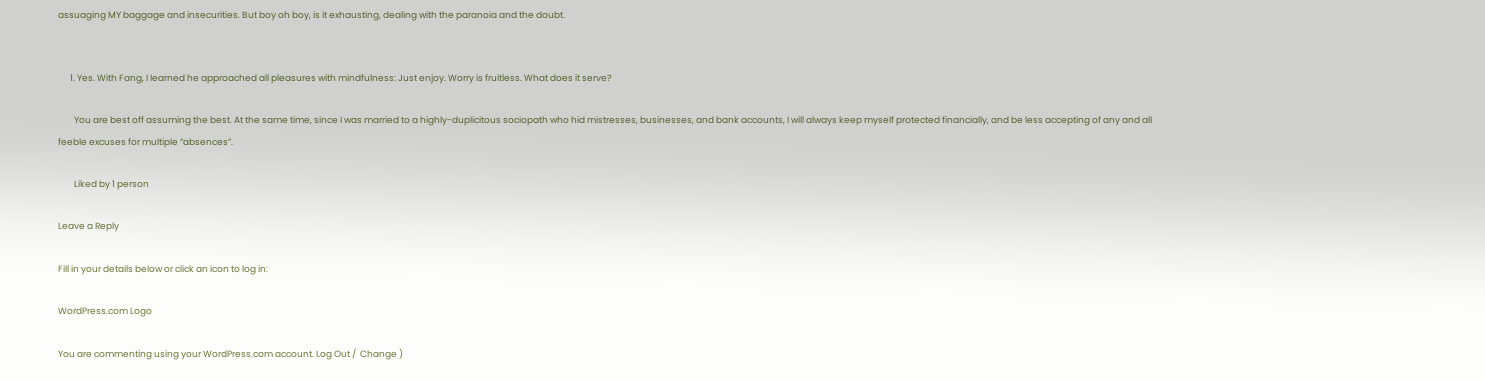assuaging MY baggage and insecurities. But boy oh boy, is it exhausting, dealing with the paranoia and the doubt.


      1. Yes. With Fang, I learned he approached all pleasures with mindfulness: Just enjoy. Worry is fruitless. What does it serve?

        You are best off assuming the best. At the same time, since I was married to a highly-duplicitous sociopath who hid mistresses, businesses, and bank accounts, I will always keep myself protected financially, and be less accepting of any and all feeble excuses for multiple “absences”.

        Liked by 1 person

Leave a Reply

Fill in your details below or click an icon to log in:

WordPress.com Logo

You are commenting using your WordPress.com account. Log Out /  Change )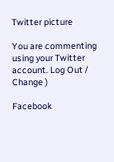Twitter picture

You are commenting using your Twitter account. Log Out /  Change )

Facebook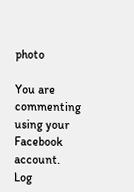photo

You are commenting using your Facebook account. Log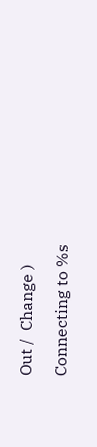Out /  Change )

Connecting to %s